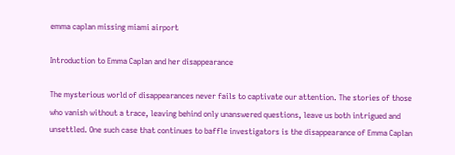emma caplan missing miami airport

Introduction to Emma Caplan and her disappearance

The mysterious world of disappearances never fails to captivate our attention. The stories of those who vanish without a trace, leaving behind only unanswered questions, leave us both intrigued and unsettled. One such case that continues to baffle investigators is the disappearance of Emma Caplan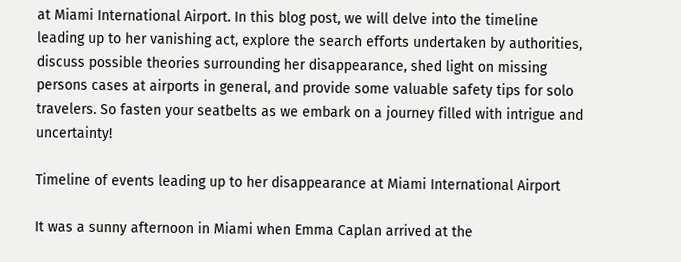at Miami International Airport. In this blog post, we will delve into the timeline leading up to her vanishing act, explore the search efforts undertaken by authorities, discuss possible theories surrounding her disappearance, shed light on missing persons cases at airports in general, and provide some valuable safety tips for solo travelers. So fasten your seatbelts as we embark on a journey filled with intrigue and uncertainty!

Timeline of events leading up to her disappearance at Miami International Airport

It was a sunny afternoon in Miami when Emma Caplan arrived at the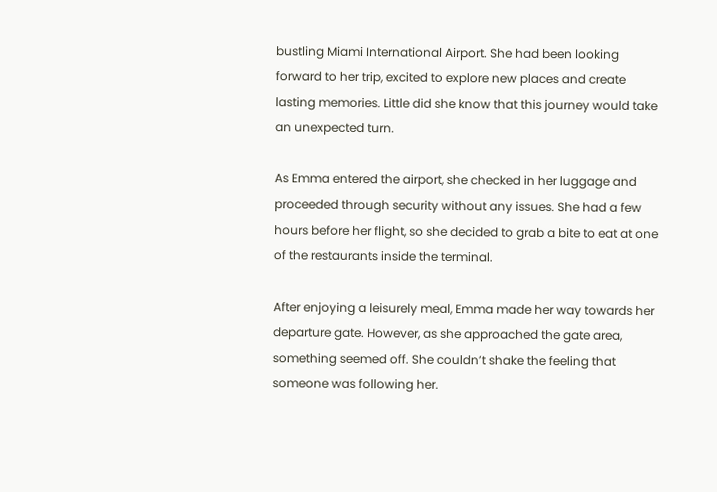bustling Miami International Airport. She had been looking forward to her trip, excited to explore new places and create lasting memories. Little did she know that this journey would take an unexpected turn.

As Emma entered the airport, she checked in her luggage and proceeded through security without any issues. She had a few hours before her flight, so she decided to grab a bite to eat at one of the restaurants inside the terminal.

After enjoying a leisurely meal, Emma made her way towards her departure gate. However, as she approached the gate area, something seemed off. She couldn’t shake the feeling that someone was following her.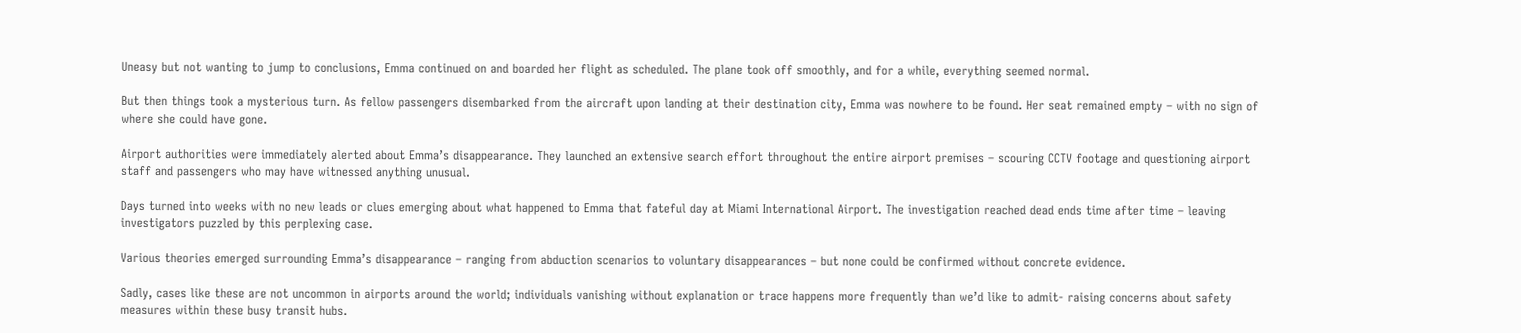Uneasy but not wanting to jump to conclusions, Emma continued on and boarded her flight as scheduled. The plane took off smoothly, and for a while, everything seemed normal.

But then things took a mysterious turn. As fellow passengers disembarked from the aircraft upon landing at their destination city, Emma was nowhere to be found. Her seat remained empty – with no sign of where she could have gone.

Airport authorities were immediately alerted about Emma’s disappearance. They launched an extensive search effort throughout the entire airport premises – scouring CCTV footage and questioning airport staff and passengers who may have witnessed anything unusual.

Days turned into weeks with no new leads or clues emerging about what happened to Emma that fateful day at Miami International Airport. The investigation reached dead ends time after time – leaving investigators puzzled by this perplexing case.

Various theories emerged surrounding Emma’s disappearance – ranging from abduction scenarios to voluntary disappearances – but none could be confirmed without concrete evidence.

Sadly, cases like these are not uncommon in airports around the world; individuals vanishing without explanation or trace happens more frequently than we’d like to admit- raising concerns about safety measures within these busy transit hubs.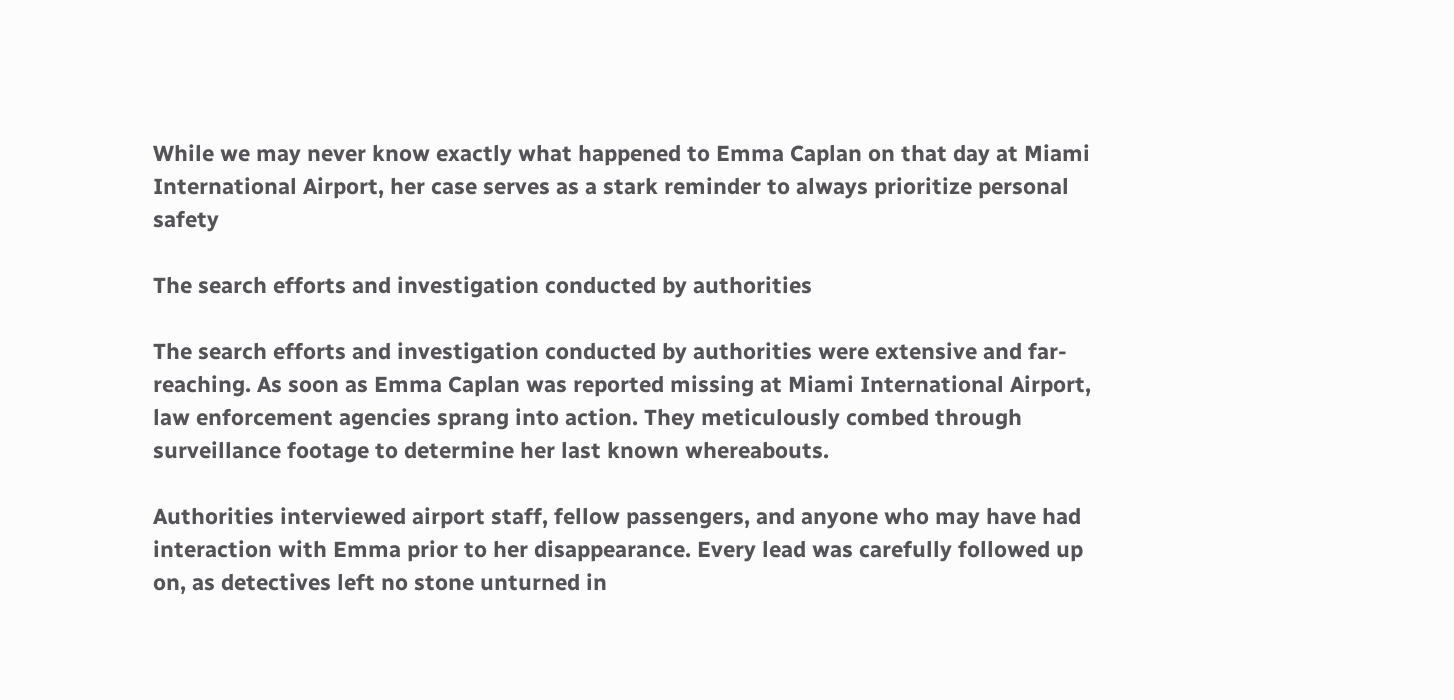While we may never know exactly what happened to Emma Caplan on that day at Miami International Airport, her case serves as a stark reminder to always prioritize personal safety

The search efforts and investigation conducted by authorities

The search efforts and investigation conducted by authorities were extensive and far-reaching. As soon as Emma Caplan was reported missing at Miami International Airport, law enforcement agencies sprang into action. They meticulously combed through surveillance footage to determine her last known whereabouts.

Authorities interviewed airport staff, fellow passengers, and anyone who may have had interaction with Emma prior to her disappearance. Every lead was carefully followed up on, as detectives left no stone unturned in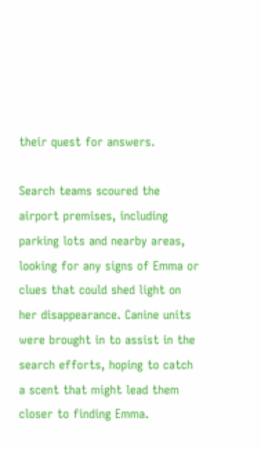their quest for answers.

Search teams scoured the airport premises, including parking lots and nearby areas, looking for any signs of Emma or clues that could shed light on her disappearance. Canine units were brought in to assist in the search efforts, hoping to catch a scent that might lead them closer to finding Emma.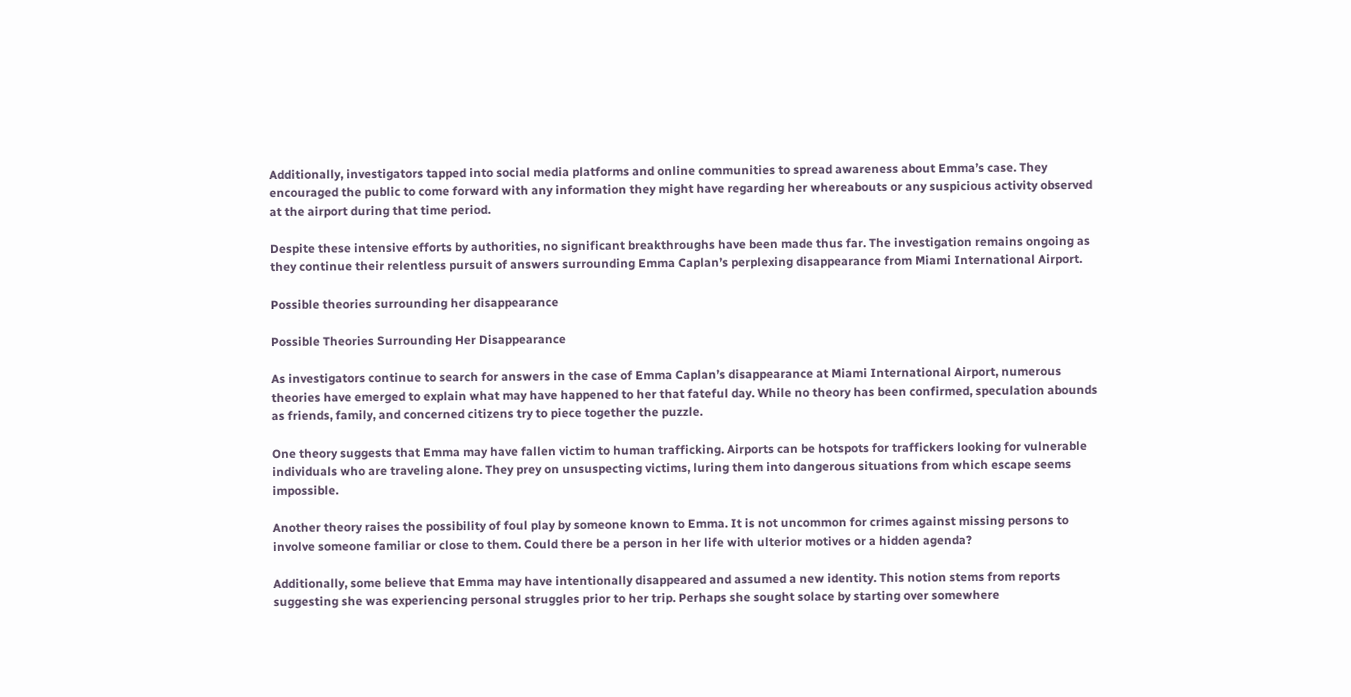Additionally, investigators tapped into social media platforms and online communities to spread awareness about Emma’s case. They encouraged the public to come forward with any information they might have regarding her whereabouts or any suspicious activity observed at the airport during that time period.

Despite these intensive efforts by authorities, no significant breakthroughs have been made thus far. The investigation remains ongoing as they continue their relentless pursuit of answers surrounding Emma Caplan’s perplexing disappearance from Miami International Airport.

Possible theories surrounding her disappearance

Possible Theories Surrounding Her Disappearance

As investigators continue to search for answers in the case of Emma Caplan’s disappearance at Miami International Airport, numerous theories have emerged to explain what may have happened to her that fateful day. While no theory has been confirmed, speculation abounds as friends, family, and concerned citizens try to piece together the puzzle.

One theory suggests that Emma may have fallen victim to human trafficking. Airports can be hotspots for traffickers looking for vulnerable individuals who are traveling alone. They prey on unsuspecting victims, luring them into dangerous situations from which escape seems impossible.

Another theory raises the possibility of foul play by someone known to Emma. It is not uncommon for crimes against missing persons to involve someone familiar or close to them. Could there be a person in her life with ulterior motives or a hidden agenda?

Additionally, some believe that Emma may have intentionally disappeared and assumed a new identity. This notion stems from reports suggesting she was experiencing personal struggles prior to her trip. Perhaps she sought solace by starting over somewhere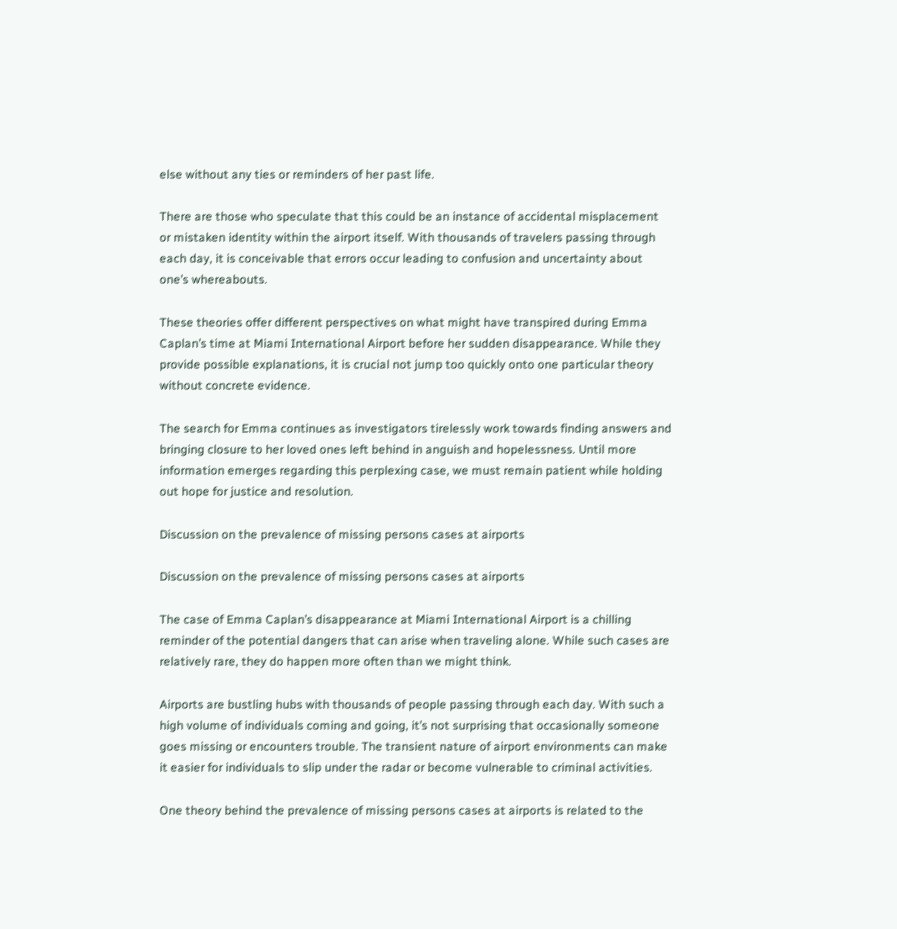else without any ties or reminders of her past life.

There are those who speculate that this could be an instance of accidental misplacement or mistaken identity within the airport itself. With thousands of travelers passing through each day, it is conceivable that errors occur leading to confusion and uncertainty about one’s whereabouts.

These theories offer different perspectives on what might have transpired during Emma Caplan’s time at Miami International Airport before her sudden disappearance. While they provide possible explanations, it is crucial not jump too quickly onto one particular theory without concrete evidence.

The search for Emma continues as investigators tirelessly work towards finding answers and bringing closure to her loved ones left behind in anguish and hopelessness. Until more information emerges regarding this perplexing case, we must remain patient while holding out hope for justice and resolution.

Discussion on the prevalence of missing persons cases at airports

Discussion on the prevalence of missing persons cases at airports

The case of Emma Caplan’s disappearance at Miami International Airport is a chilling reminder of the potential dangers that can arise when traveling alone. While such cases are relatively rare, they do happen more often than we might think.

Airports are bustling hubs with thousands of people passing through each day. With such a high volume of individuals coming and going, it’s not surprising that occasionally someone goes missing or encounters trouble. The transient nature of airport environments can make it easier for individuals to slip under the radar or become vulnerable to criminal activities.

One theory behind the prevalence of missing persons cases at airports is related to the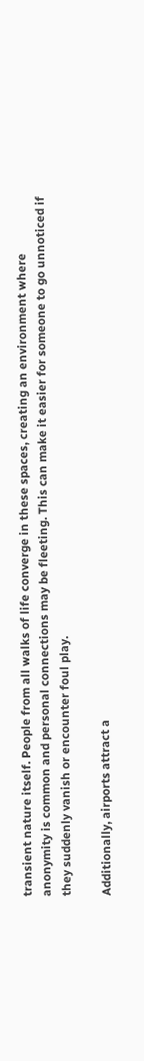transient nature itself. People from all walks of life converge in these spaces, creating an environment where anonymity is common and personal connections may be fleeting. This can make it easier for someone to go unnoticed if they suddenly vanish or encounter foul play.

Additionally, airports attract a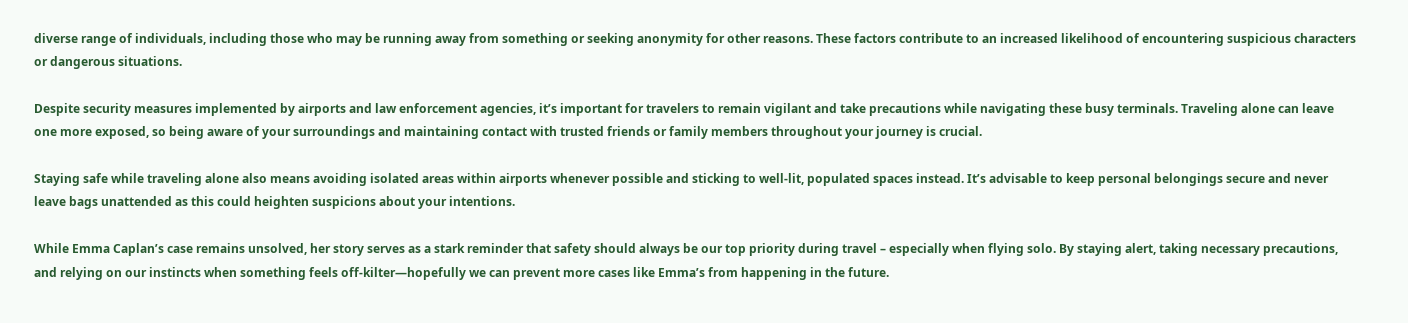diverse range of individuals, including those who may be running away from something or seeking anonymity for other reasons. These factors contribute to an increased likelihood of encountering suspicious characters or dangerous situations.

Despite security measures implemented by airports and law enforcement agencies, it’s important for travelers to remain vigilant and take precautions while navigating these busy terminals. Traveling alone can leave one more exposed, so being aware of your surroundings and maintaining contact with trusted friends or family members throughout your journey is crucial.

Staying safe while traveling alone also means avoiding isolated areas within airports whenever possible and sticking to well-lit, populated spaces instead. It’s advisable to keep personal belongings secure and never leave bags unattended as this could heighten suspicions about your intentions.

While Emma Caplan’s case remains unsolved, her story serves as a stark reminder that safety should always be our top priority during travel – especially when flying solo. By staying alert, taking necessary precautions, and relying on our instincts when something feels off-kilter—hopefully we can prevent more cases like Emma’s from happening in the future.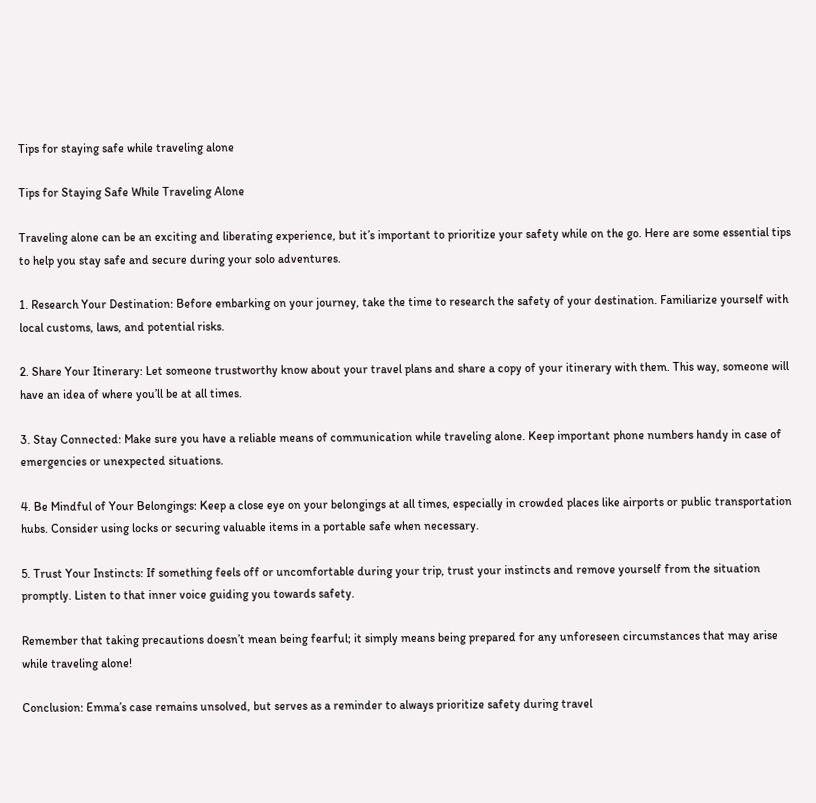Tips for staying safe while traveling alone

Tips for Staying Safe While Traveling Alone

Traveling alone can be an exciting and liberating experience, but it’s important to prioritize your safety while on the go. Here are some essential tips to help you stay safe and secure during your solo adventures.

1. Research Your Destination: Before embarking on your journey, take the time to research the safety of your destination. Familiarize yourself with local customs, laws, and potential risks.

2. Share Your Itinerary: Let someone trustworthy know about your travel plans and share a copy of your itinerary with them. This way, someone will have an idea of where you’ll be at all times.

3. Stay Connected: Make sure you have a reliable means of communication while traveling alone. Keep important phone numbers handy in case of emergencies or unexpected situations.

4. Be Mindful of Your Belongings: Keep a close eye on your belongings at all times, especially in crowded places like airports or public transportation hubs. Consider using locks or securing valuable items in a portable safe when necessary.

5. Trust Your Instincts: If something feels off or uncomfortable during your trip, trust your instincts and remove yourself from the situation promptly. Listen to that inner voice guiding you towards safety.

Remember that taking precautions doesn’t mean being fearful; it simply means being prepared for any unforeseen circumstances that may arise while traveling alone!

Conclusion: Emma’s case remains unsolved, but serves as a reminder to always prioritize safety during travel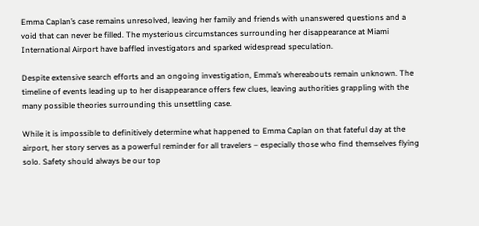Emma Caplan’s case remains unresolved, leaving her family and friends with unanswered questions and a void that can never be filled. The mysterious circumstances surrounding her disappearance at Miami International Airport have baffled investigators and sparked widespread speculation.

Despite extensive search efforts and an ongoing investigation, Emma’s whereabouts remain unknown. The timeline of events leading up to her disappearance offers few clues, leaving authorities grappling with the many possible theories surrounding this unsettling case.

While it is impossible to definitively determine what happened to Emma Caplan on that fateful day at the airport, her story serves as a powerful reminder for all travelers – especially those who find themselves flying solo. Safety should always be our top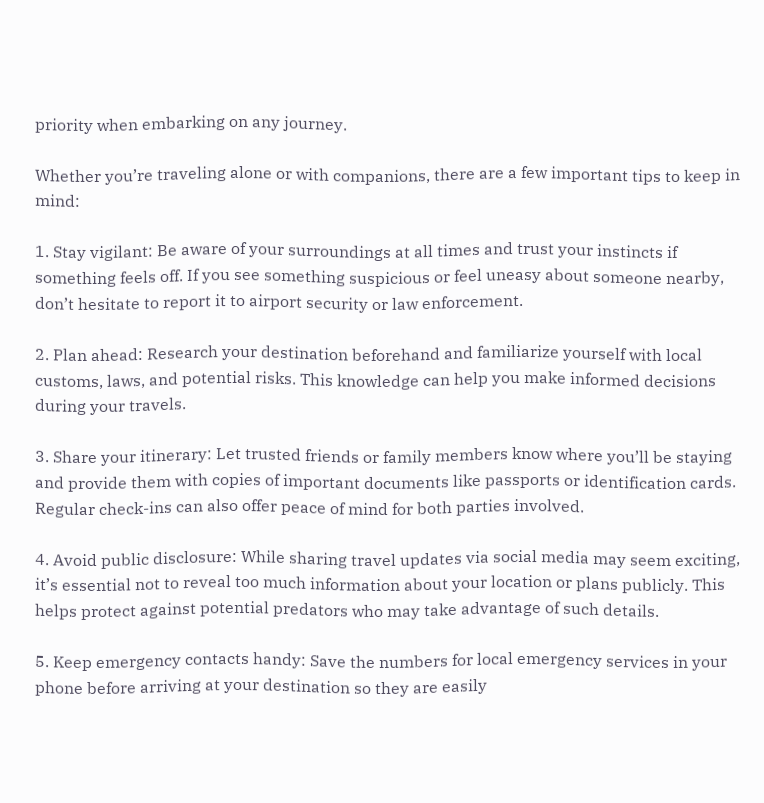priority when embarking on any journey.

Whether you’re traveling alone or with companions, there are a few important tips to keep in mind:

1. Stay vigilant: Be aware of your surroundings at all times and trust your instincts if something feels off. If you see something suspicious or feel uneasy about someone nearby, don’t hesitate to report it to airport security or law enforcement.

2. Plan ahead: Research your destination beforehand and familiarize yourself with local customs, laws, and potential risks. This knowledge can help you make informed decisions during your travels.

3. Share your itinerary: Let trusted friends or family members know where you’ll be staying and provide them with copies of important documents like passports or identification cards. Regular check-ins can also offer peace of mind for both parties involved.

4. Avoid public disclosure: While sharing travel updates via social media may seem exciting, it’s essential not to reveal too much information about your location or plans publicly. This helps protect against potential predators who may take advantage of such details.

5. Keep emergency contacts handy: Save the numbers for local emergency services in your phone before arriving at your destination so they are easily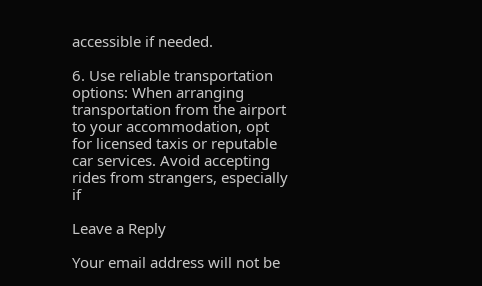accessible if needed.

6. Use reliable transportation options: When arranging transportation from the airport to your accommodation, opt for licensed taxis or reputable car services. Avoid accepting rides from strangers, especially if

Leave a Reply

Your email address will not be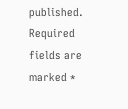published. Required fields are marked *